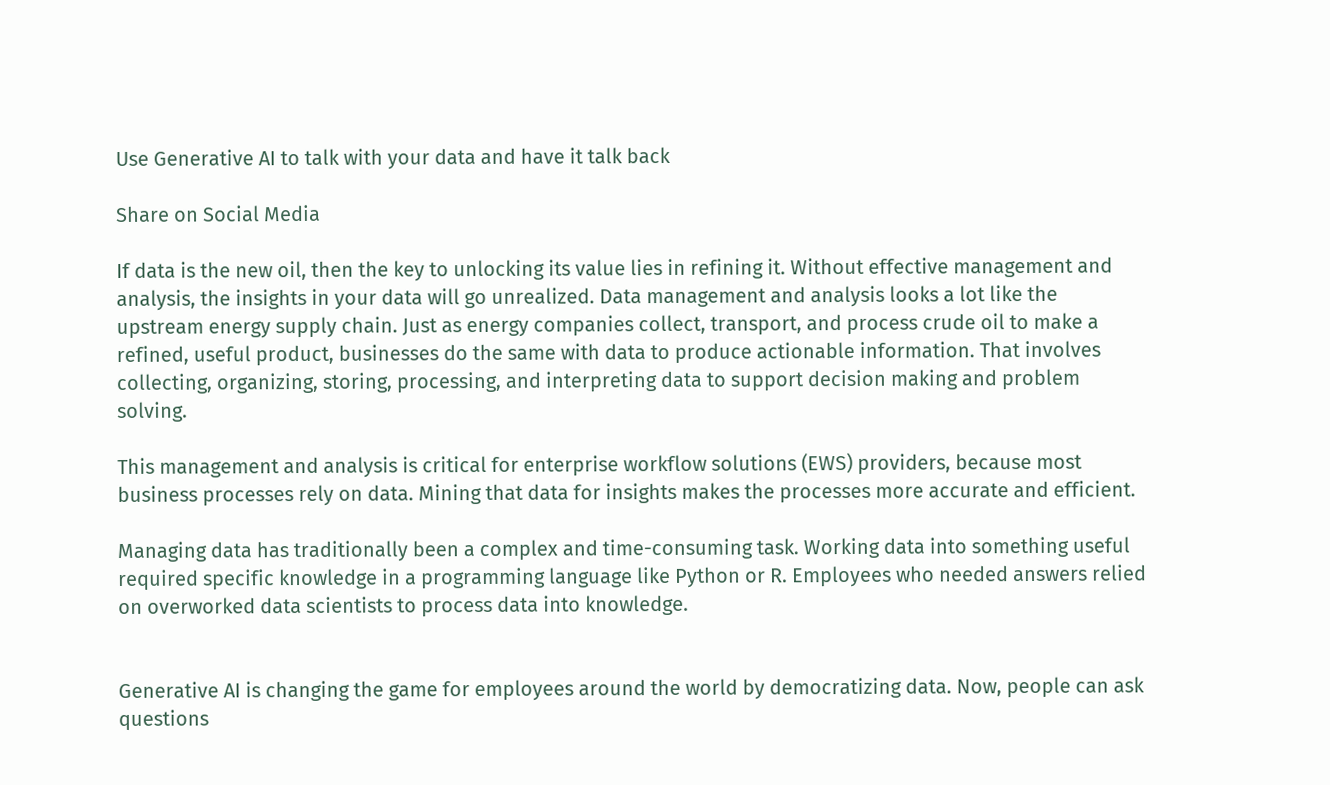Use Generative AI to talk with your data and have it talk back

Share on Social Media

If data is the new oil, then the key to unlocking its value lies in refining it. Without effective management and analysis, the insights in your data will go unrealized. Data management and analysis looks a lot like the upstream energy supply chain. Just as energy companies collect, transport, and process crude oil to make a refined, useful product, businesses do the same with data to produce actionable information. That involves collecting, organizing, storing, processing, and interpreting data to support decision making and problem solving.

This management and analysis is critical for enterprise workflow solutions (EWS) providers, because most business processes rely on data. Mining that data for insights makes the processes more accurate and efficient.

Managing data has traditionally been a complex and time-consuming task. Working data into something useful required specific knowledge in a programming language like Python or R. Employees who needed answers relied on overworked data scientists to process data into knowledge.


Generative AI is changing the game for employees around the world by democratizing data. Now, people can ask questions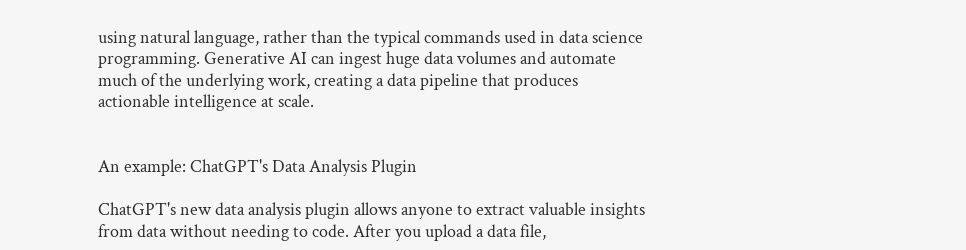using natural language, rather than the typical commands used in data science programming. Generative AI can ingest huge data volumes and automate much of the underlying work, creating a data pipeline that produces actionable intelligence at scale.


An example: ChatGPT's Data Analysis Plugin

ChatGPT's new data analysis plugin allows anyone to extract valuable insights from data without needing to code. After you upload a data file,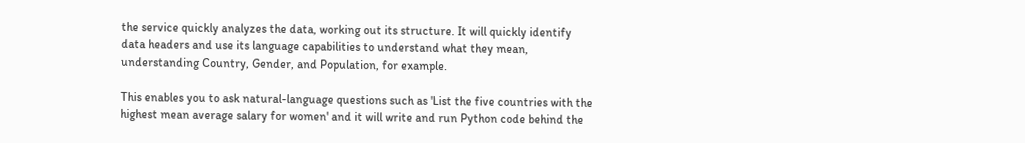the service quickly analyzes the data, working out its structure. It will quickly identify data headers and use its language capabilities to understand what they mean, understanding Country, Gender, and Population, for example.

This enables you to ask natural-language questions such as 'List the five countries with the highest mean average salary for women' and it will write and run Python code behind the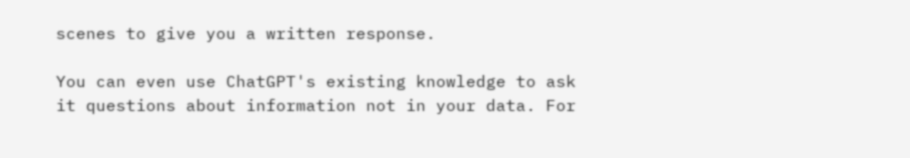scenes to give you a written response.

You can even use ChatGPT's existing knowledge to ask it questions about information not in your data. For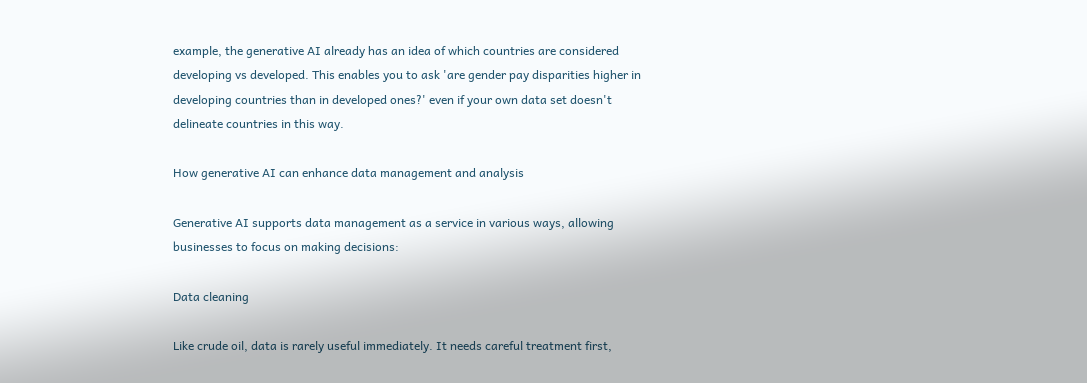example, the generative AI already has an idea of which countries are considered developing vs developed. This enables you to ask 'are gender pay disparities higher in developing countries than in developed ones?' even if your own data set doesn't delineate countries in this way.

How generative AI can enhance data management and analysis

Generative AI supports data management as a service in various ways, allowing businesses to focus on making decisions:

Data cleaning

Like crude oil, data is rarely useful immediately. It needs careful treatment first,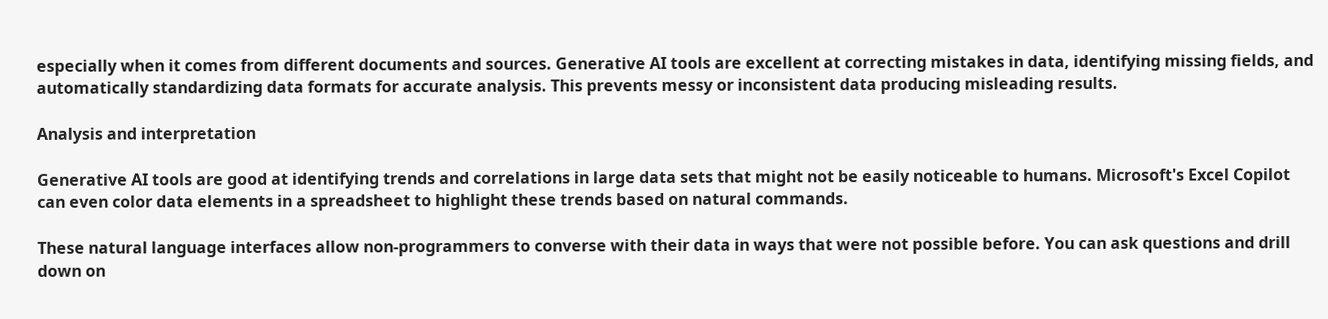especially when it comes from different documents and sources. Generative AI tools are excellent at correcting mistakes in data, identifying missing fields, and automatically standardizing data formats for accurate analysis. This prevents messy or inconsistent data producing misleading results.

Analysis and interpretation

Generative AI tools are good at identifying trends and correlations in large data sets that might not be easily noticeable to humans. Microsoft's Excel Copilot can even color data elements in a spreadsheet to highlight these trends based on natural commands.

These natural language interfaces allow non-programmers to converse with their data in ways that were not possible before. You can ask questions and drill down on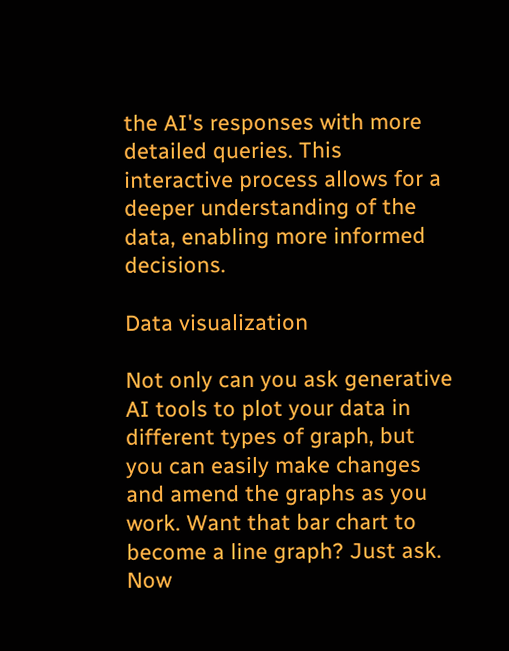the AI's responses with more detailed queries. This interactive process allows for a deeper understanding of the data, enabling more informed decisions.

Data visualization

Not only can you ask generative AI tools to plot your data in different types of graph, but you can easily make changes and amend the graphs as you work. Want that bar chart to become a line graph? Just ask. Now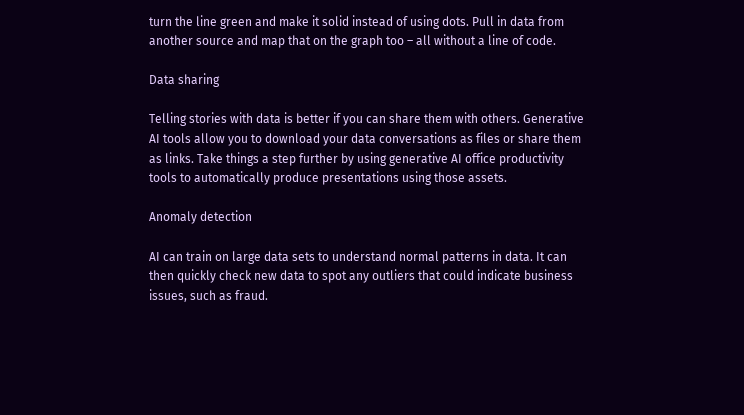turn the line green and make it solid instead of using dots. Pull in data from another source and map that on the graph too – all without a line of code.

Data sharing

Telling stories with data is better if you can share them with others. Generative AI tools allow you to download your data conversations as files or share them as links. Take things a step further by using generative AI office productivity tools to automatically produce presentations using those assets.

Anomaly detection

AI can train on large data sets to understand normal patterns in data. It can then quickly check new data to spot any outliers that could indicate business issues, such as fraud.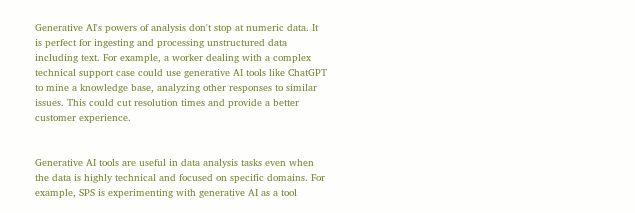Generative AI's powers of analysis don't stop at numeric data. It is perfect for ingesting and processing unstructured data including text. For example, a worker dealing with a complex technical support case could use generative AI tools like ChatGPT to mine a knowledge base, analyzing other responses to similar issues. This could cut resolution times and provide a better customer experience.


Generative AI tools are useful in data analysis tasks even when the data is highly technical and focused on specific domains. For example, SPS is experimenting with generative AI as a tool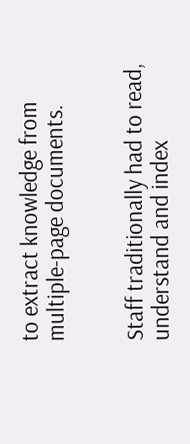to extract knowledge from multiple-page documents.


Staff traditionally had to read, understand and index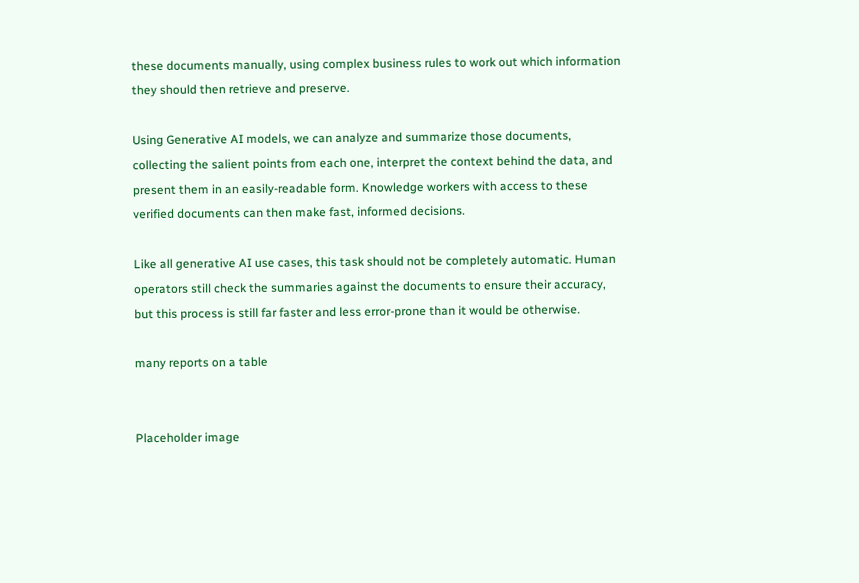these documents manually, using complex business rules to work out which information they should then retrieve and preserve.

Using Generative AI models, we can analyze and summarize those documents, collecting the salient points from each one, interpret the context behind the data, and present them in an easily-readable form. Knowledge workers with access to these verified documents can then make fast, informed decisions.

Like all generative AI use cases, this task should not be completely automatic. Human operators still check the summaries against the documents to ensure their accuracy, but this process is still far faster and less error-prone than it would be otherwise.

many reports on a table


Placeholder image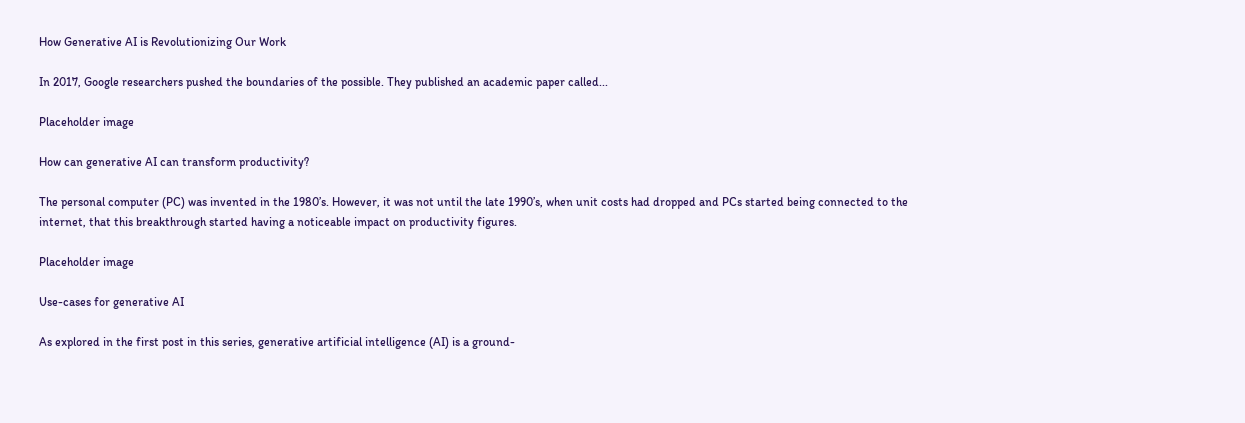How Generative AI is Revolutionizing Our Work

In 2017, Google researchers pushed the boundaries of the possible. They published an academic paper called...

Placeholder image

How can generative AI can transform productivity?

The personal computer (PC) was invented in the 1980’s. However, it was not until the late 1990’s, when unit costs had dropped and PCs started being connected to the internet, that this breakthrough started having a noticeable impact on productivity figures.

Placeholder image

Use-cases for generative AI

As explored in the first post in this series, generative artificial intelligence (AI) is a ground-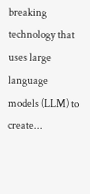breaking technology that uses large language models (LLM) to create...